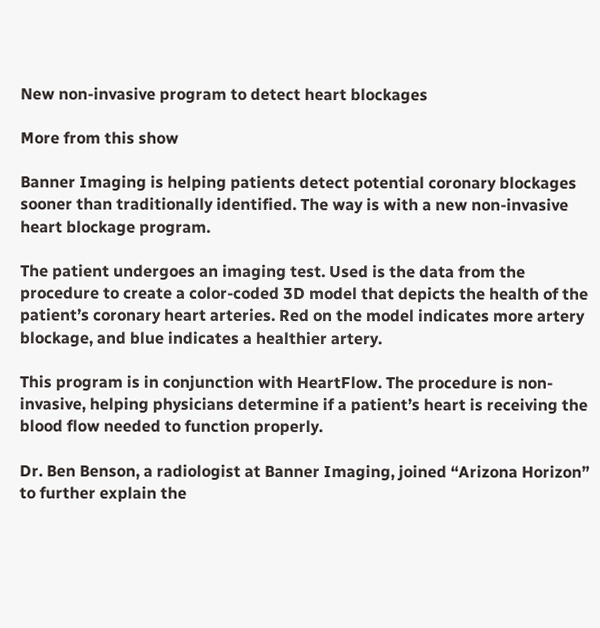New non-invasive program to detect heart blockages

More from this show

Banner Imaging is helping patients detect potential coronary blockages sooner than traditionally identified. The way is with a new non-invasive heart blockage program.

The patient undergoes an imaging test. Used is the data from the procedure to create a color-coded 3D model that depicts the health of the patient’s coronary heart arteries. Red on the model indicates more artery blockage, and blue indicates a healthier artery.

This program is in conjunction with HeartFlow. The procedure is non-invasive, helping physicians determine if a patient’s heart is receiving the blood flow needed to function properly.

Dr. Ben Benson, a radiologist at Banner Imaging, joined “Arizona Horizon” to further explain the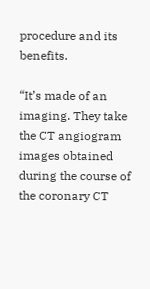procedure and its benefits.

“It’s made of an imaging. They take the CT angiogram images obtained during the course of the coronary CT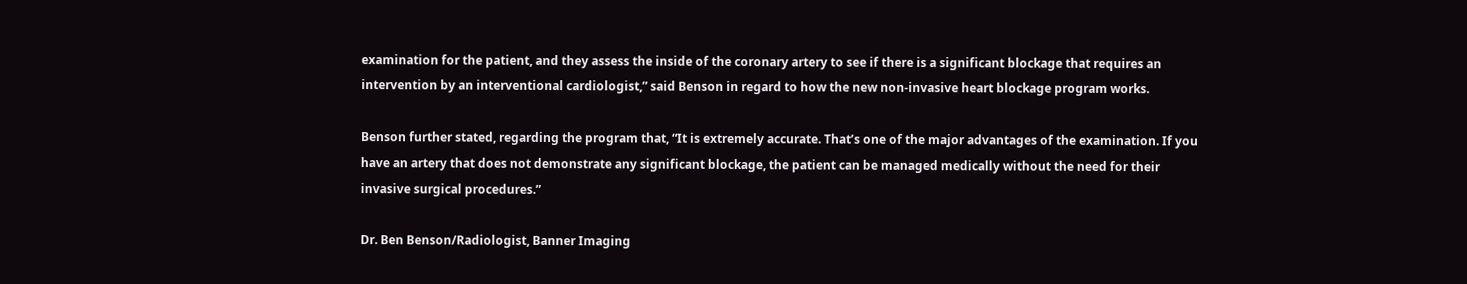examination for the patient, and they assess the inside of the coronary artery to see if there is a significant blockage that requires an intervention by an interventional cardiologist,” said Benson in regard to how the new non-invasive heart blockage program works.

Benson further stated, regarding the program that, “It is extremely accurate. That’s one of the major advantages of the examination. If you have an artery that does not demonstrate any significant blockage, the patient can be managed medically without the need for their invasive surgical procedures.”

Dr. Ben Benson/Radiologist, Banner Imaging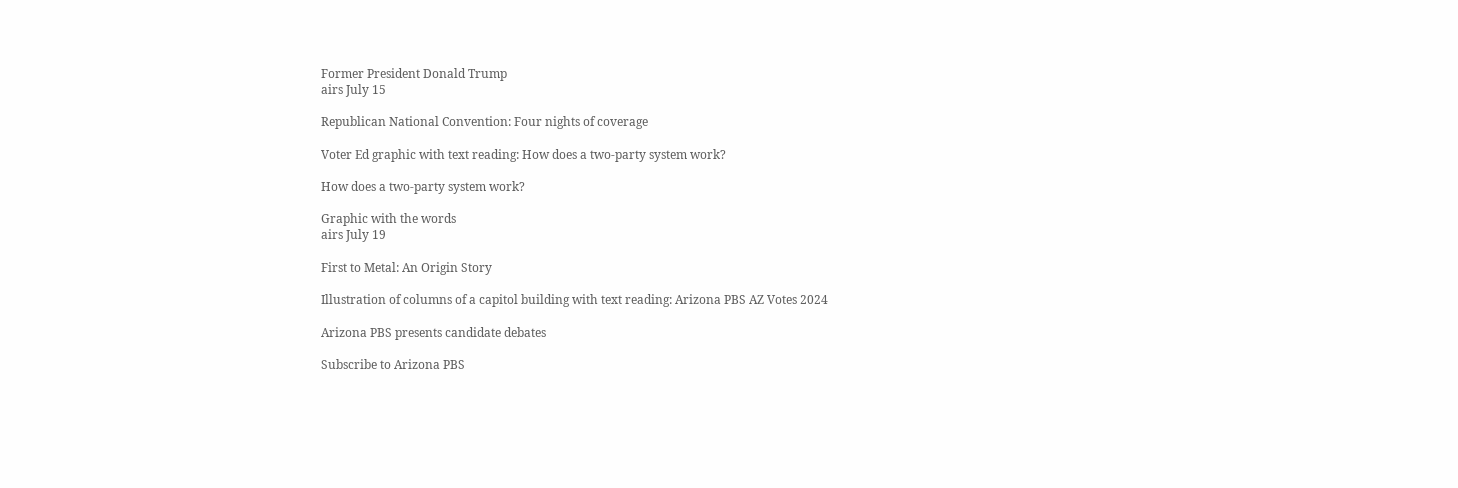Former President Donald Trump
airs July 15

Republican National Convention: Four nights of coverage

Voter Ed graphic with text reading: How does a two-party system work?

How does a two-party system work?

Graphic with the words
airs July 19

First to Metal: An Origin Story

Illustration of columns of a capitol building with text reading: Arizona PBS AZ Votes 2024

Arizona PBS presents candidate debates

Subscribe to Arizona PBS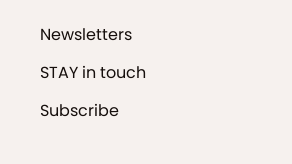Newsletters

STAY in touch

Subscribe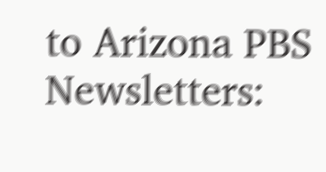to Arizona PBS Newsletters: